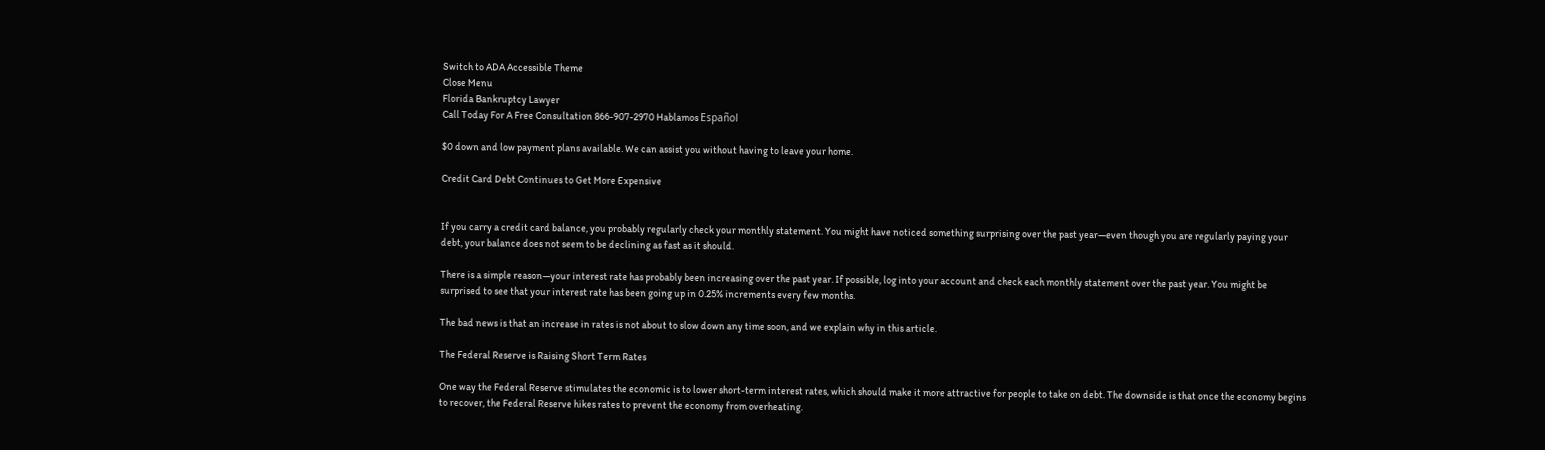Switch to ADA Accessible Theme
Close Menu
Florida Bankruptcy Lawyer
Call Today For A Free Consultation 866-907-2970 Hablamos Español

$0 down and low payment plans available. We can assist you without having to leave your home.

Credit Card Debt Continues to Get More Expensive


If you carry a credit card balance, you probably regularly check your monthly statement. You might have noticed something surprising over the past year—even though you are regularly paying your debt, your balance does not seem to be declining as fast as it should.

There is a simple reason—your interest rate has probably been increasing over the past year. If possible, log into your account and check each monthly statement over the past year. You might be surprised to see that your interest rate has been going up in 0.25% increments every few months.

The bad news is that an increase in rates is not about to slow down any time soon, and we explain why in this article.

The Federal Reserve is Raising Short Term Rates

One way the Federal Reserve stimulates the economic is to lower short-term interest rates, which should make it more attractive for people to take on debt. The downside is that once the economy begins to recover, the Federal Reserve hikes rates to prevent the economy from overheating.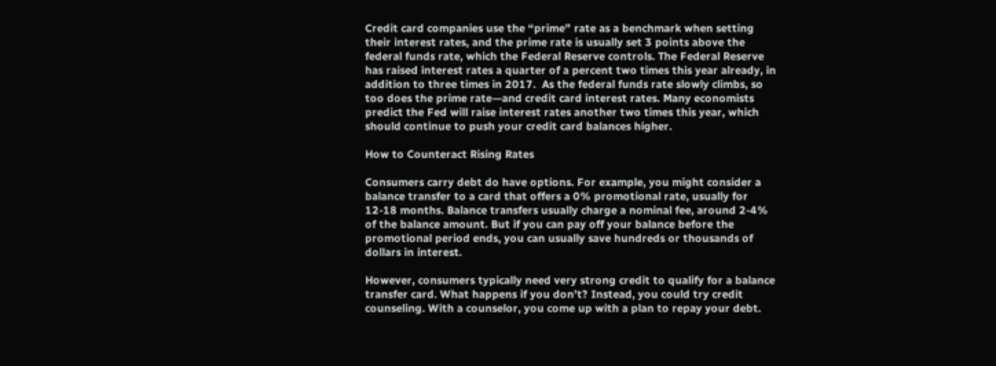Credit card companies use the “prime” rate as a benchmark when setting their interest rates, and the prime rate is usually set 3 points above the federal funds rate, which the Federal Reserve controls. The Federal Reserve has raised interest rates a quarter of a percent two times this year already, in addition to three times in 2017.  As the federal funds rate slowly climbs, so too does the prime rate—and credit card interest rates. Many economists predict the Fed will raise interest rates another two times this year, which should continue to push your credit card balances higher.

How to Counteract Rising Rates

Consumers carry debt do have options. For example, you might consider a balance transfer to a card that offers a 0% promotional rate, usually for 12-18 months. Balance transfers usually charge a nominal fee, around 2-4% of the balance amount. But if you can pay off your balance before the promotional period ends, you can usually save hundreds or thousands of dollars in interest.

However, consumers typically need very strong credit to qualify for a balance transfer card. What happens if you don’t? Instead, you could try credit counseling. With a counselor, you come up with a plan to repay your debt.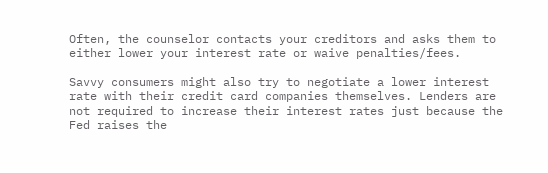Often, the counselor contacts your creditors and asks them to either lower your interest rate or waive penalties/fees.

Savvy consumers might also try to negotiate a lower interest rate with their credit card companies themselves. Lenders are not required to increase their interest rates just because the Fed raises the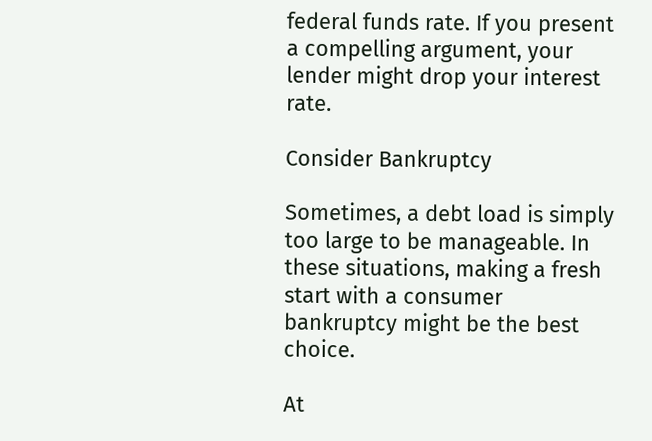federal funds rate. If you present a compelling argument, your lender might drop your interest rate.

Consider Bankruptcy

Sometimes, a debt load is simply too large to be manageable. In these situations, making a fresh start with a consumer bankruptcy might be the best choice.

At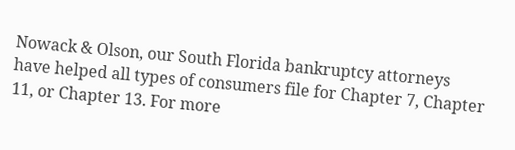Nowack & Olson, our South Florida bankruptcy attorneys have helped all types of consumers file for Chapter 7, Chapter 11, or Chapter 13. For more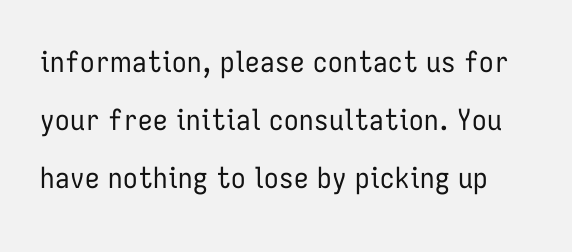information, please contact us for your free initial consultation. You have nothing to lose by picking up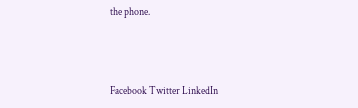the phone.



Facebook Twitter LinkedIn